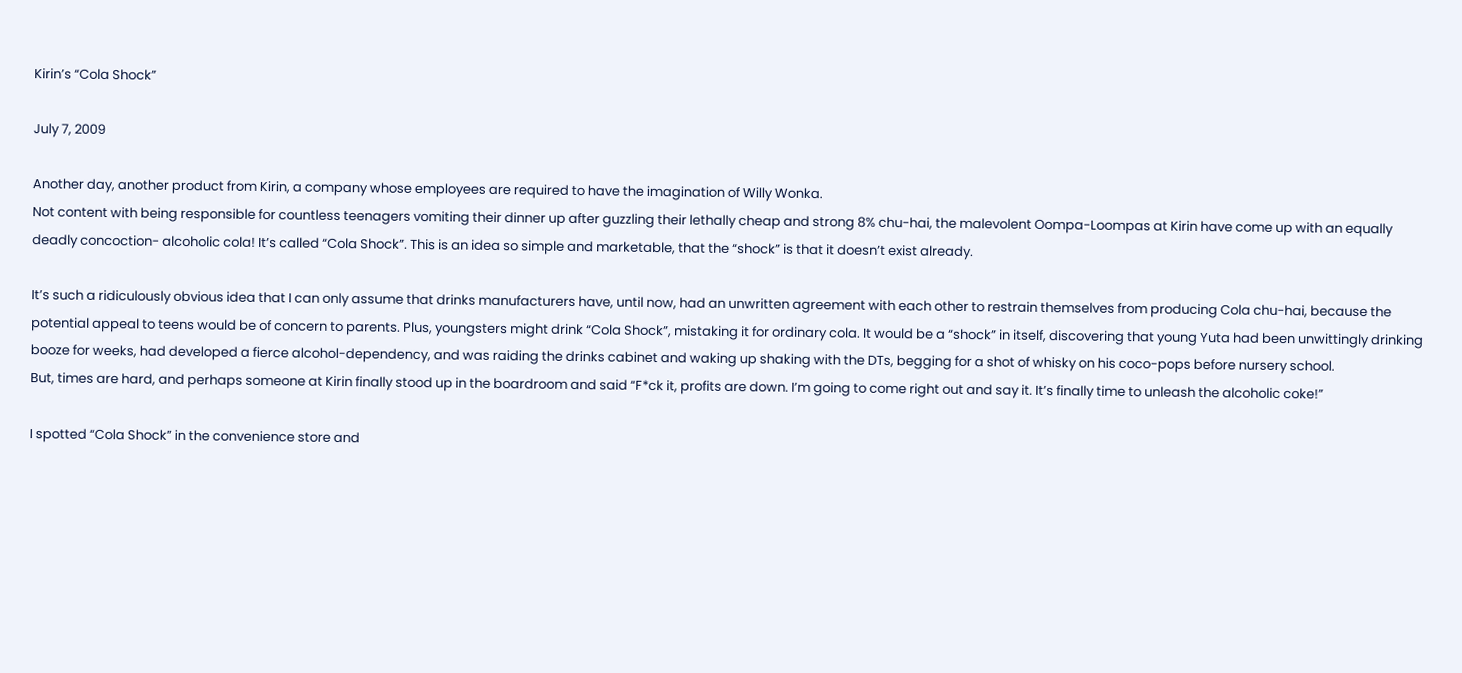Kirin’s “Cola Shock”

July 7, 2009

Another day, another product from Kirin, a company whose employees are required to have the imagination of Willy Wonka.
Not content with being responsible for countless teenagers vomiting their dinner up after guzzling their lethally cheap and strong 8% chu-hai, the malevolent Oompa-Loompas at Kirin have come up with an equally deadly concoction- alcoholic cola! It’s called “Cola Shock”. This is an idea so simple and marketable, that the “shock” is that it doesn’t exist already.

It’s such a ridiculously obvious idea that I can only assume that drinks manufacturers have, until now, had an unwritten agreement with each other to restrain themselves from producing Cola chu-hai, because the potential appeal to teens would be of concern to parents. Plus, youngsters might drink “Cola Shock”, mistaking it for ordinary cola. It would be a “shock” in itself, discovering that young Yuta had been unwittingly drinking booze for weeks, had developed a fierce alcohol-dependency, and was raiding the drinks cabinet and waking up shaking with the DTs, begging for a shot of whisky on his coco-pops before nursery school.
But, times are hard, and perhaps someone at Kirin finally stood up in the boardroom and said “F*ck it, profits are down. I’m going to come right out and say it. It’s finally time to unleash the alcoholic coke!”

I spotted “Cola Shock” in the convenience store and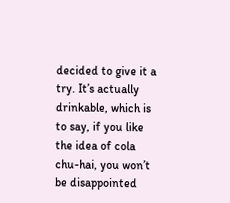decided to give it a try. It’s actually drinkable, which is to say, if you like the idea of cola chu-hai, you won’t be disappointed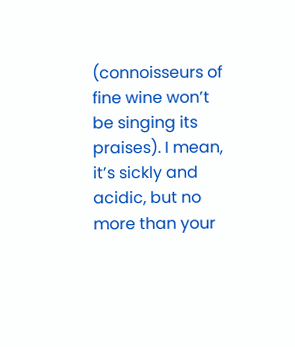(connoisseurs of fine wine won’t be singing its praises). I mean, it’s sickly and acidic, but no more than your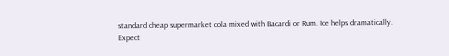standard cheap supermarket cola mixed with Bacardi or Rum. Ice helps dramatically.
Expect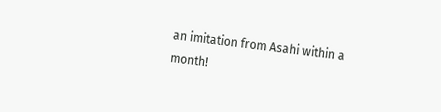an imitation from Asahi within a month!